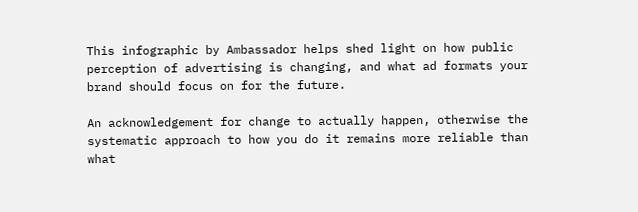This infographic by Ambassador helps shed light on how public perception of advertising is changing, and what ad formats your brand should focus on for the future.

An acknowledgement for change to actually happen, otherwise the systematic approach to how you do it remains more reliable than what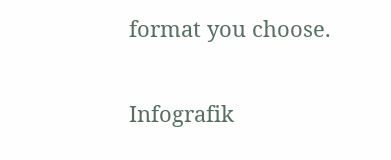format you choose.


Infografik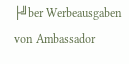├╝ber Werbeausgaben von Ambassador